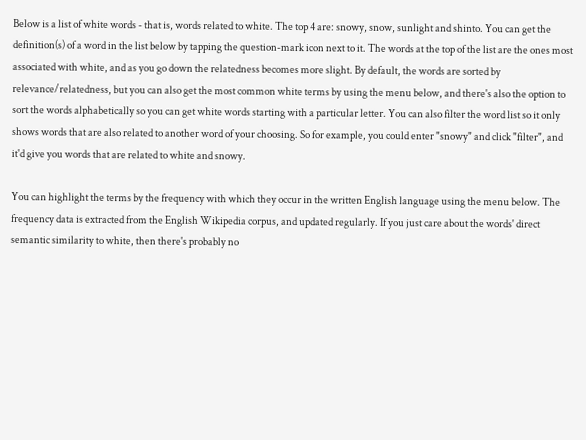Below is a list of white words - that is, words related to white. The top 4 are: snowy, snow, sunlight and shinto. You can get the definition(s) of a word in the list below by tapping the question-mark icon next to it. The words at the top of the list are the ones most associated with white, and as you go down the relatedness becomes more slight. By default, the words are sorted by relevance/relatedness, but you can also get the most common white terms by using the menu below, and there's also the option to sort the words alphabetically so you can get white words starting with a particular letter. You can also filter the word list so it only shows words that are also related to another word of your choosing. So for example, you could enter "snowy" and click "filter", and it'd give you words that are related to white and snowy.

You can highlight the terms by the frequency with which they occur in the written English language using the menu below. The frequency data is extracted from the English Wikipedia corpus, and updated regularly. If you just care about the words' direct semantic similarity to white, then there's probably no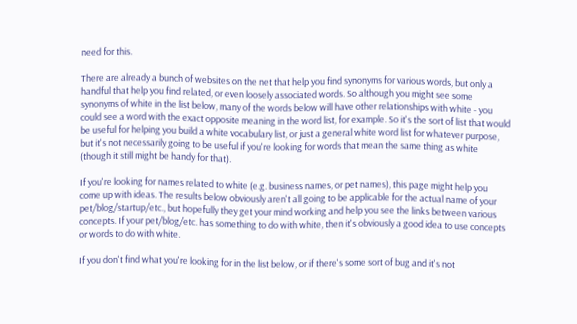need for this.

There are already a bunch of websites on the net that help you find synonyms for various words, but only a handful that help you find related, or even loosely associated words. So although you might see some synonyms of white in the list below, many of the words below will have other relationships with white - you could see a word with the exact opposite meaning in the word list, for example. So it's the sort of list that would be useful for helping you build a white vocabulary list, or just a general white word list for whatever purpose, but it's not necessarily going to be useful if you're looking for words that mean the same thing as white (though it still might be handy for that).

If you're looking for names related to white (e.g. business names, or pet names), this page might help you come up with ideas. The results below obviously aren't all going to be applicable for the actual name of your pet/blog/startup/etc., but hopefully they get your mind working and help you see the links between various concepts. If your pet/blog/etc. has something to do with white, then it's obviously a good idea to use concepts or words to do with white.

If you don't find what you're looking for in the list below, or if there's some sort of bug and it's not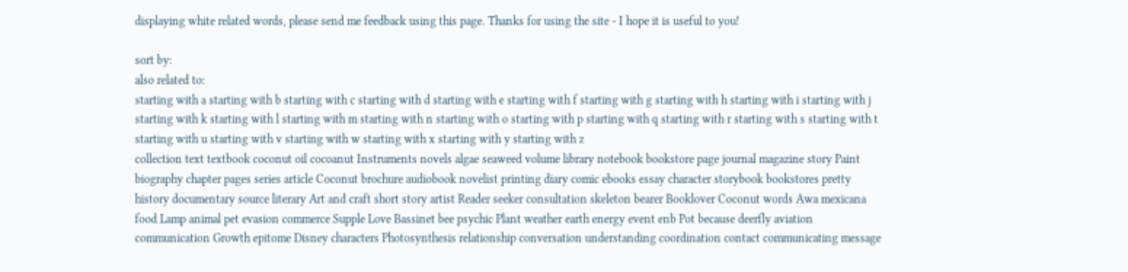displaying white related words, please send me feedback using this page. Thanks for using the site - I hope it is useful to you!

sort by:
also related to:
starting with a starting with b starting with c starting with d starting with e starting with f starting with g starting with h starting with i starting with j starting with k starting with l starting with m starting with n starting with o starting with p starting with q starting with r starting with s starting with t starting with u starting with v starting with w starting with x starting with y starting with z
collection text textbook coconut oil cocoanut Instruments novels algae seaweed volume library notebook bookstore page journal magazine story Paint biography chapter pages series article Coconut brochure audiobook novelist printing diary comic ebooks essay character storybook bookstores pretty history documentary source literary Art and craft short story artist Reader seeker consultation skeleton bearer Booklover Coconut words Awa mexicana food Lamp animal pet evasion commerce Supple Love Bassinet bee psychic Plant weather earth energy event enb Pot because deerfly aviation communication Growth epitome Disney characters Photosynthesis relationship conversation understanding coordination contact communicating message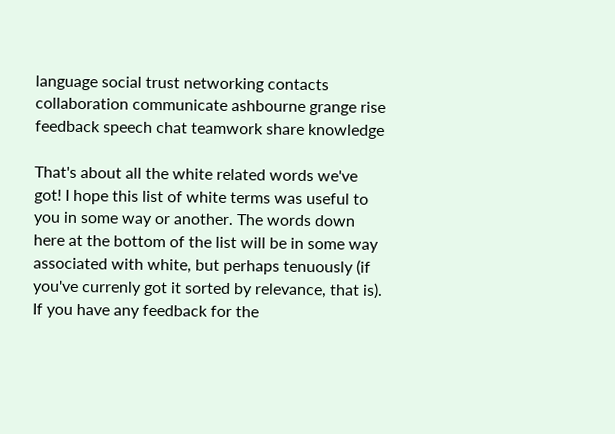language social trust networking contacts collaboration communicate ashbourne grange rise feedback speech chat teamwork share knowledge

That's about all the white related words we've got! I hope this list of white terms was useful to you in some way or another. The words down here at the bottom of the list will be in some way associated with white, but perhaps tenuously (if you've currenly got it sorted by relevance, that is). If you have any feedback for the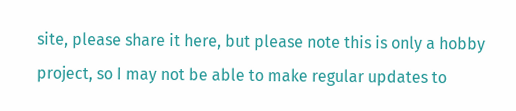site, please share it here, but please note this is only a hobby project, so I may not be able to make regular updates to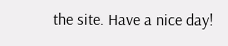the site. Have a nice day!